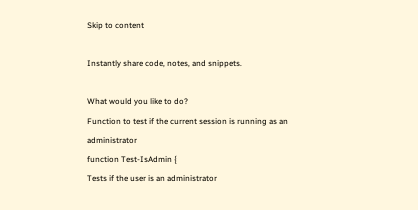Skip to content

Instantly share code, notes, and snippets.

What would you like to do?
Function to test if the current session is running as an administrator
function Test-IsAdmin {
Tests if the user is an administrator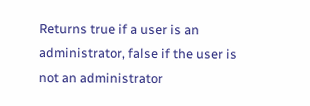Returns true if a user is an administrator, false if the user is not an administrator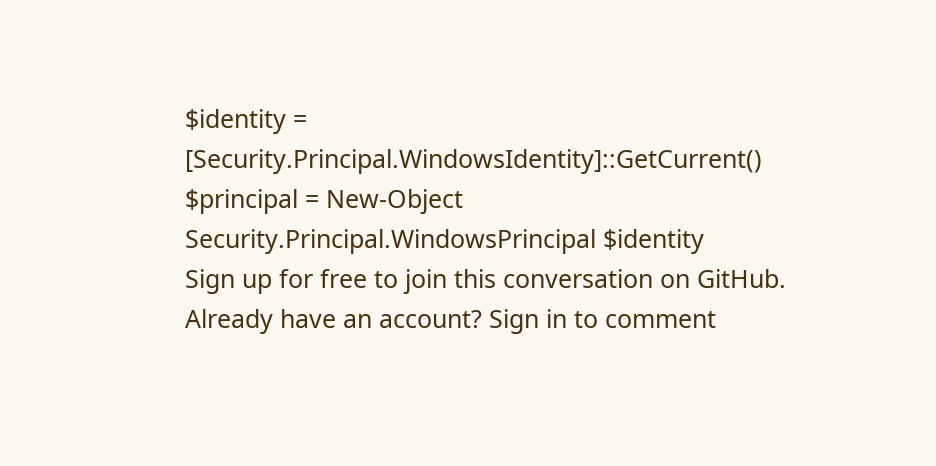$identity = [Security.Principal.WindowsIdentity]::GetCurrent()
$principal = New-Object Security.Principal.WindowsPrincipal $identity
Sign up for free to join this conversation on GitHub. Already have an account? Sign in to comment